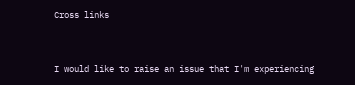Cross links


I would like to raise an issue that I'm experiencing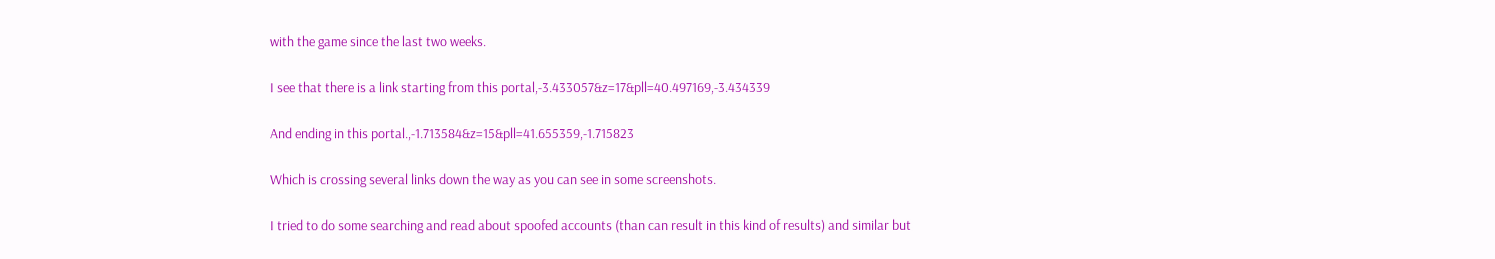with the game since the last two weeks.

I see that there is a link starting from this portal,-3.433057&z=17&pll=40.497169,-3.434339

And ending in this portal.,-1.713584&z=15&pll=41.655359,-1.715823

Which is crossing several links down the way as you can see in some screenshots.

I tried to do some searching and read about spoofed accounts (than can result in this kind of results) and similar but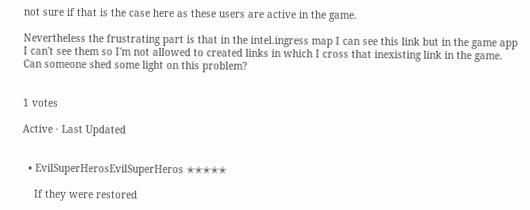not sure if that is the case here as these users are active in the game.

Nevertheless the frustrating part is that in the intel.ingress map I can see this link but in the game app I can't see them so I'm not allowed to created links in which I cross that inexisting link in the game. Can someone shed some light on this problem?


1 votes

Active · Last Updated


  • EvilSuperHerosEvilSuperHeros ✭✭✭✭✭

    If they were restored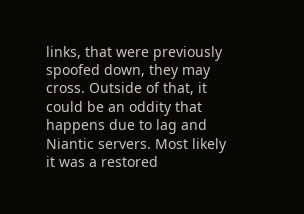links, that were previously spoofed down, they may cross. Outside of that, it could be an oddity that happens due to lag and Niantic servers. Most likely it was a restored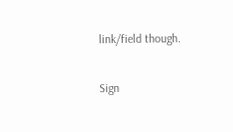link/field though.

Sign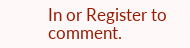In or Register to comment.